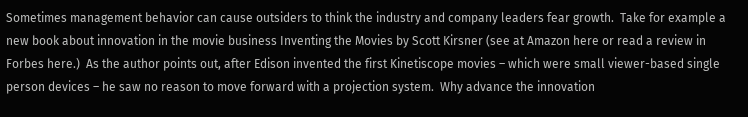Sometimes management behavior can cause outsiders to think the industry and company leaders fear growth.  Take for example a new book about innovation in the movie business Inventing the Movies by Scott Kirsner (see at Amazon here or read a review in Forbes here.)  As the author points out, after Edison invented the first Kinetiscope movies – which were small viewer-based single person devices – he saw no reason to move forward with a projection system.  Why advance the innovation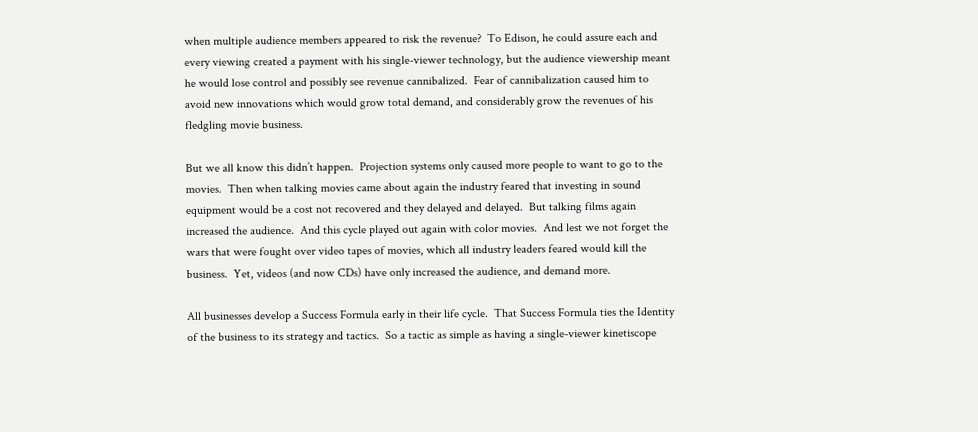when multiple audience members appeared to risk the revenue?  To Edison, he could assure each and every viewing created a payment with his single-viewer technology, but the audience viewership meant he would lose control and possibly see revenue cannibalized.  Fear of cannibalization caused him to avoid new innovations which would grow total demand, and considerably grow the revenues of his fledgling movie business.

But we all know this didn’t happen.  Projection systems only caused more people to want to go to the movies.  Then when talking movies came about again the industry feared that investing in sound equipment would be a cost not recovered and they delayed and delayed.  But talking films again increased the audience.  And this cycle played out again with color movies.  And lest we not forget the wars that were fought over video tapes of movies, which all industry leaders feared would kill the business.  Yet, videos (and now CDs) have only increased the audience, and demand more.

All businesses develop a Success Formula early in their life cycle.  That Success Formula ties the Identity of the business to its strategy and tactics.  So a tactic as simple as having a single-viewer kinetiscope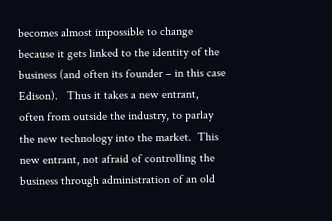becomes almost impossible to change because it gets linked to the identity of the business (and often its founder – in this case Edison).   Thus it takes a new entrant, often from outside the industry, to parlay the new technology into the market.  This new entrant, not afraid of controlling the business through administration of an old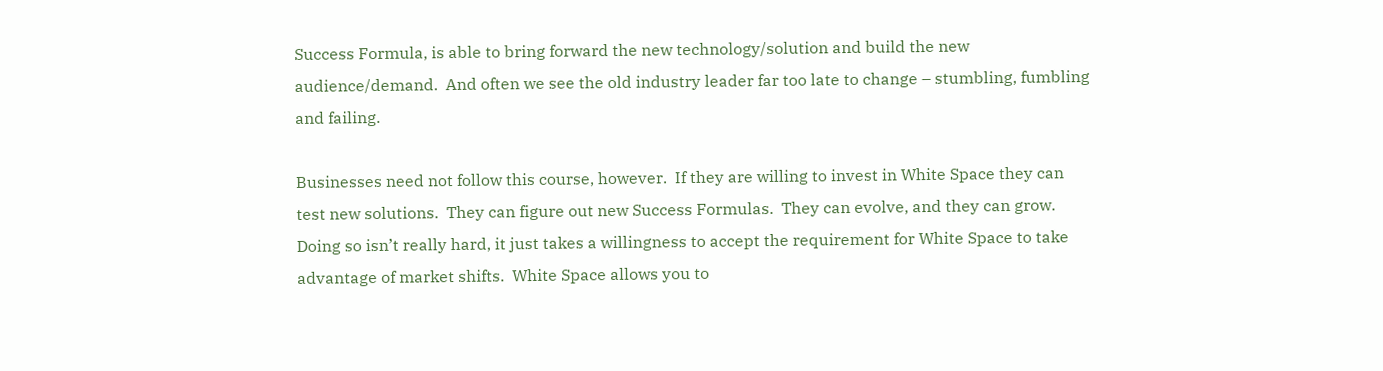Success Formula, is able to bring forward the new technology/solution and build the new audience/demand.  And often we see the old industry leader far too late to change – stumbling, fumbling and failing.

Businesses need not follow this course, however.  If they are willing to invest in White Space they can test new solutions.  They can figure out new Success Formulas.  They can evolve, and they can grow.  Doing so isn’t really hard, it just takes a willingness to accept the requirement for White Space to take advantage of market shifts.  White Space allows you to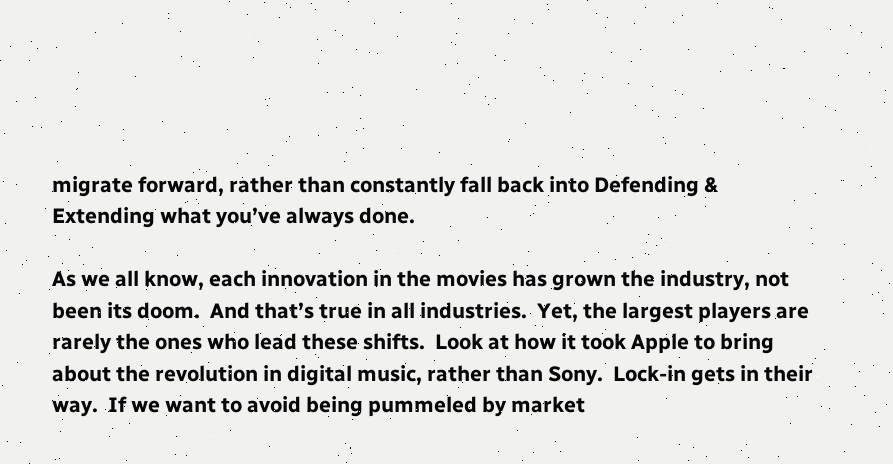migrate forward, rather than constantly fall back into Defending & Extending what you’ve always done.

As we all know, each innovation in the movies has grown the industry, not been its doom.  And that’s true in all industries.  Yet, the largest players are rarely the ones who lead these shifts.  Look at how it took Apple to bring about the revolution in digital music, rather than Sony.  Lock-in gets in their way.  If we want to avoid being pummeled by market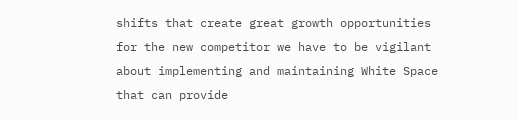shifts that create great growth opportunities for the new competitor we have to be vigilant about implementing and maintaining White Space that can provide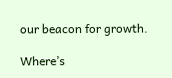our beacon for growth.

Where’s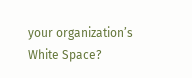your organization’s White Space?